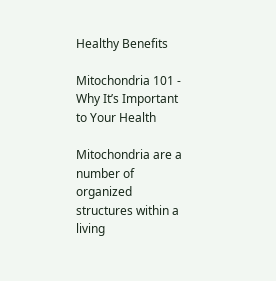Healthy Benefits

Mitochondria 101 - Why It’s Important to Your Health

Mitochondria are a number of organized structures within a living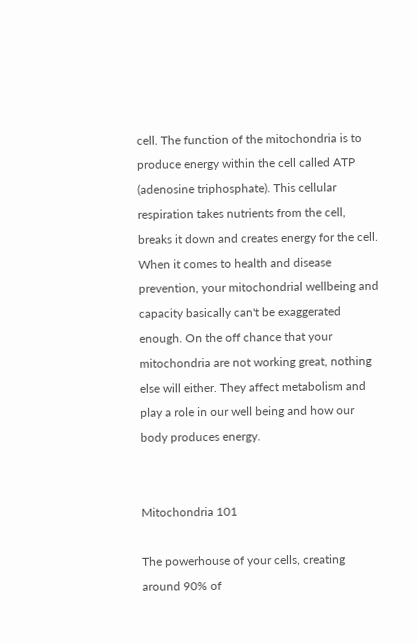cell. The function of the mitochondria is to produce energy within the cell called ATP (adenosine triphosphate). This cellular respiration takes nutrients from the cell, breaks it down and creates energy for the cell. When it comes to health and disease prevention, your mitochondrial wellbeing and capacity basically can't be exaggerated enough. On the off chance that your mitochondria are not working great, nothing else will either. They affect metabolism and play a role in our well being and how our body produces energy.


Mitochondria 101

The powerhouse of your cells, creating around 90% of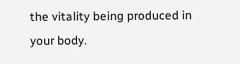the vitality being produced in your body.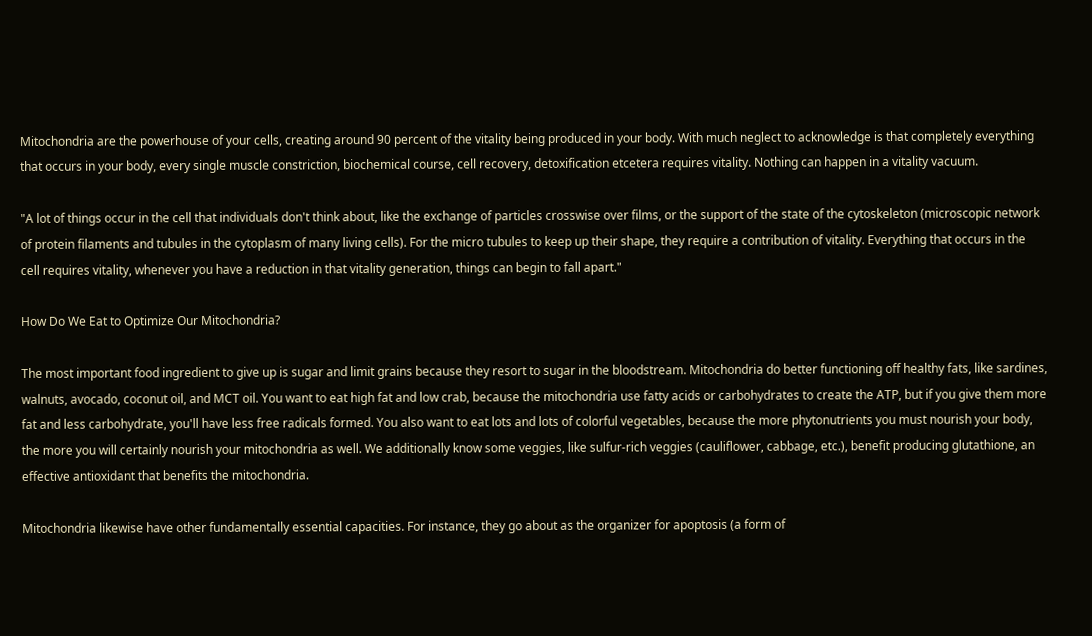Mitochondria are the powerhouse of your cells, creating around 90 percent of the vitality being produced in your body. With much neglect to acknowledge is that completely everything that occurs in your body, every single muscle constriction, biochemical course, cell recovery, detoxification etcetera requires vitality. Nothing can happen in a vitality vacuum.

"A lot of things occur in the cell that individuals don't think about, like the exchange of particles crosswise over films, or the support of the state of the cytoskeleton (microscopic network of protein filaments and tubules in the cytoplasm of many living cells). For the micro tubules to keep up their shape, they require a contribution of vitality. Everything that occurs in the cell requires vitality, whenever you have a reduction in that vitality generation, things can begin to fall apart."

How Do We Eat to Optimize Our Mitochondria?

The most important food ingredient to give up is sugar and limit grains because they resort to sugar in the bloodstream. Mitochondria do better functioning off healthy fats, like sardines, walnuts, avocado, coconut oil, and MCT oil. You want to eat high fat and low crab, because the mitochondria use fatty acids or carbohydrates to create the ATP, but if you give them more fat and less carbohydrate, you'll have less free radicals formed. You also want to eat lots and lots of colorful vegetables, because the more phytonutrients you must nourish your body, the more you will certainly nourish your mitochondria as well. We additionally know some veggies, like sulfur-rich veggies (cauliflower, cabbage, etc.), benefit producing glutathione, an effective antioxidant that benefits the mitochondria.

Mitochondria likewise have other fundamentally essential capacities. For instance, they go about as the organizer for apoptosis (a form of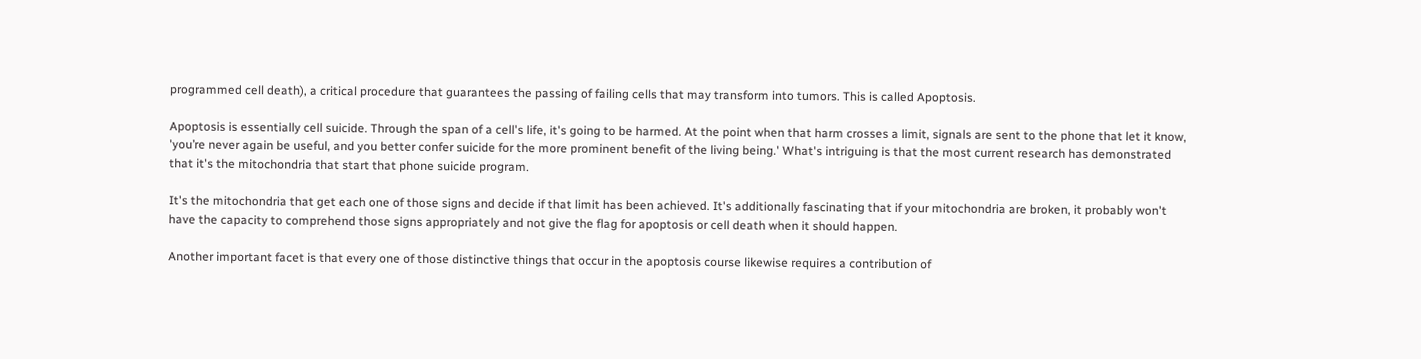programmed cell death), a critical procedure that guarantees the passing of failing cells that may transform into tumors. This is called Apoptosis.

Apoptosis is essentially cell suicide. Through the span of a cell's life, it's going to be harmed. At the point when that harm crosses a limit, signals are sent to the phone that let it know, 'you’re never again be useful, and you better confer suicide for the more prominent benefit of the living being.' What's intriguing is that the most current research has demonstrated that it's the mitochondria that start that phone suicide program.

It's the mitochondria that get each one of those signs and decide if that limit has been achieved. It's additionally fascinating that if your mitochondria are broken, it probably won't have the capacity to comprehend those signs appropriately and not give the flag for apoptosis or cell death when it should happen.

Another important facet is that every one of those distinctive things that occur in the apoptosis course likewise requires a contribution of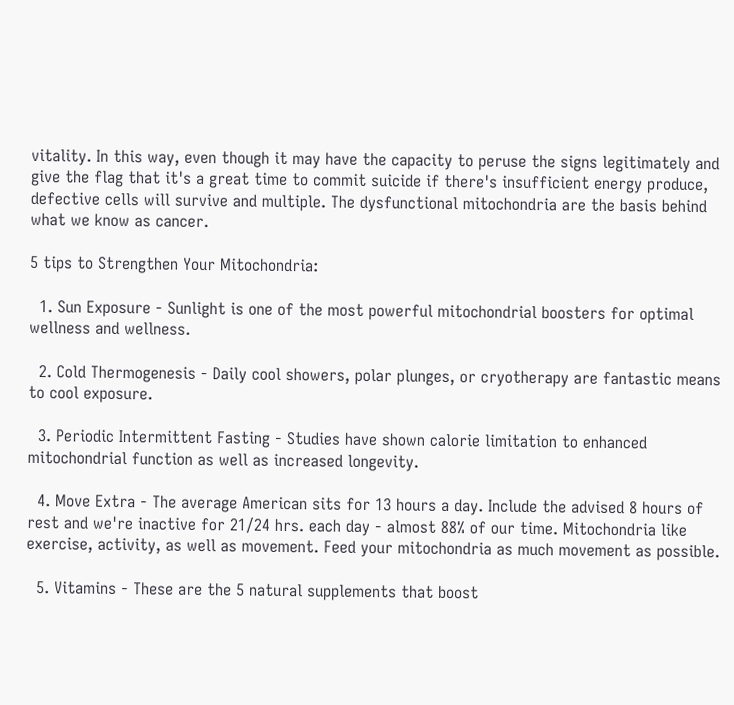vitality. In this way, even though it may have the capacity to peruse the signs legitimately and give the flag that it's a great time to commit suicide if there's insufficient energy produce, defective cells will survive and multiple. The dysfunctional mitochondria are the basis behind what we know as cancer.

5 tips to Strengthen Your Mitochondria:

  1. Sun Exposure - Sunlight is one of the most powerful mitochondrial boosters for optimal wellness and wellness.

  2. Cold Thermogenesis - Daily cool showers, polar plunges, or cryotherapy are fantastic means to cool exposure.

  3. Periodic Intermittent Fasting - Studies have shown calorie limitation to enhanced mitochondrial function as well as increased longevity.

  4. Move Extra - The average American sits for 13 hours a day. Include the advised 8 hours of rest and we're inactive for 21/24 hrs. each day - almost 88% of our time. Mitochondria like exercise, activity, as well as movement. Feed your mitochondria as much movement as possible.

  5. Vitamins - These are the 5 natural supplements that boost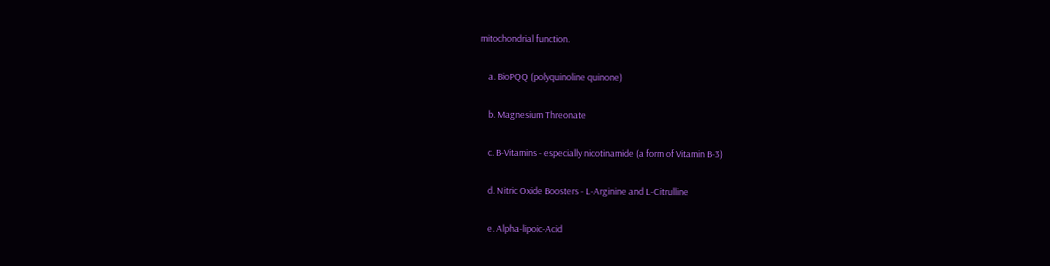mitochondrial function.

    a. BioPQQ (polyquinoline quinone)

    b. Magnesium Threonate

    c. B-Vitamins - especially nicotinamide (a form of Vitamin B-3)

    d. Nitric Oxide Boosters - L-Arginine and L-Citrulline

    e. Alpha-lipoic-Acid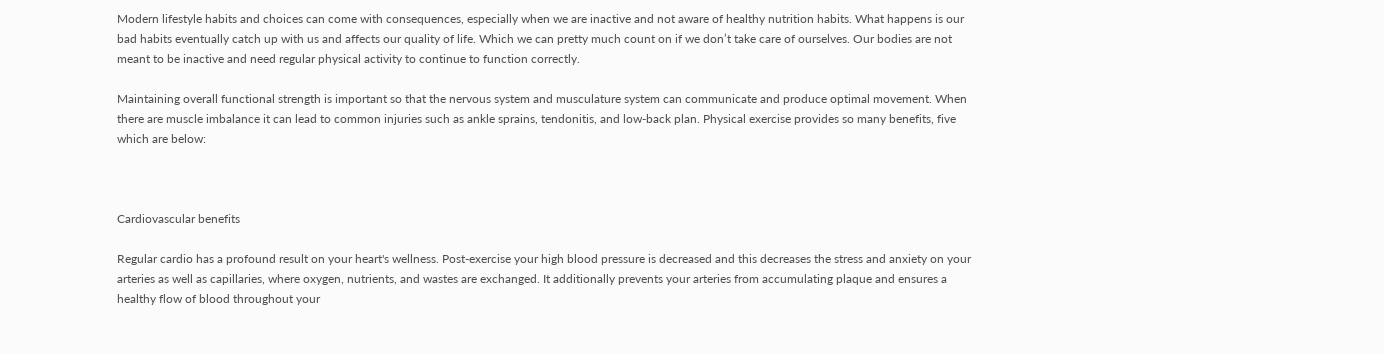Modern lifestyle habits and choices can come with consequences, especially when we are inactive and not aware of healthy nutrition habits. What happens is our bad habits eventually catch up with us and affects our quality of life. Which we can pretty much count on if we don’t take care of ourselves. Our bodies are not meant to be inactive and need regular physical activity to continue to function correctly.

Maintaining overall functional strength is important so that the nervous system and musculature system can communicate and produce optimal movement. When there are muscle imbalance it can lead to common injuries such as ankle sprains, tendonitis, and low-back plan. Physical exercise provides so many benefits, five which are below:



Cardiovascular benefits

Regular cardio has a profound result on your heart's wellness. Post-exercise your high blood pressure is decreased and this decreases the stress and anxiety on your arteries as well as capillaries, where oxygen, nutrients, and wastes are exchanged. It additionally prevents your arteries from accumulating plaque and ensures a healthy flow of blood throughout your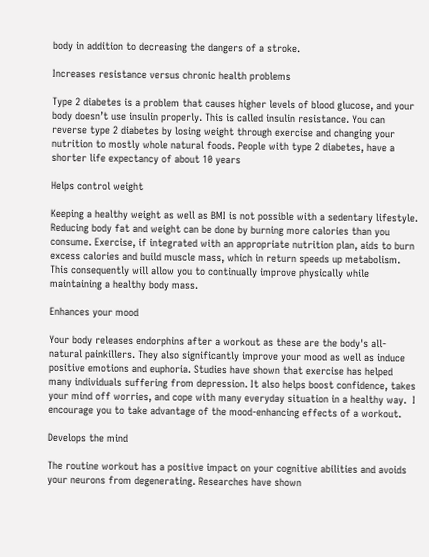body in addition to decreasing the dangers of a stroke.

Increases resistance versus chronic health problems

Type 2 diabetes is a problem that causes higher levels of blood glucose, and your body doesn’t use insulin properly. This is called insulin resistance. You can reverse type 2 diabetes by losing weight through exercise and changing your nutrition to mostly whole natural foods. People with type 2 diabetes, have a shorter life expectancy of about 10 years

Helps control weight

Keeping a healthy weight as well as BMI is not possible with a sedentary lifestyle. Reducing body fat and weight can be done by burning more calories than you consume. Exercise, if integrated with an appropriate nutrition plan, aids to burn excess calories and build muscle mass, which in return speeds up metabolism. This consequently will allow you to continually improve physically while maintaining a healthy body mass.

Enhances your mood

Your body releases endorphins after a workout as these are the body's all-natural painkillers. They also significantly improve your mood as well as induce positive emotions and euphoria. Studies have shown that exercise has helped many individuals suffering from depression. It also helps boost confidence, takes your mind off worries, and cope with many everyday situation in a healthy way.  I encourage you to take advantage of the mood-enhancing effects of a workout.

Develops the mind

The routine workout has a positive impact on your cognitive abilities and avoids your neurons from degenerating. Researches have shown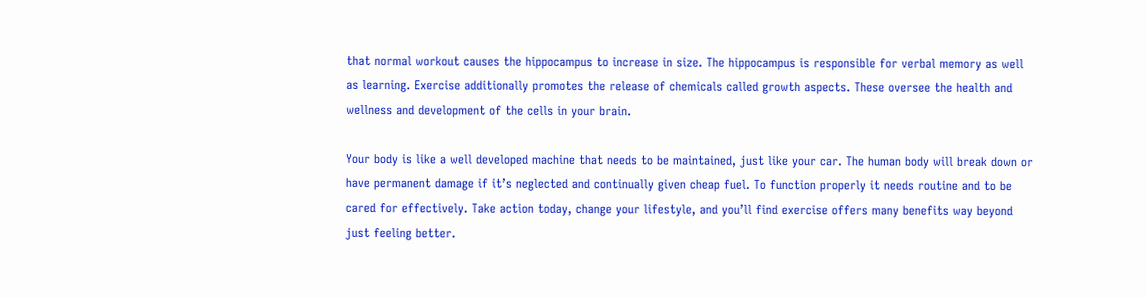that normal workout causes the hippocampus to increase in size. The hippocampus is responsible for verbal memory as well as learning. Exercise additionally promotes the release of chemicals called growth aspects. These oversee the health and wellness and development of the cells in your brain.

Your body is like a well developed machine that needs to be maintained, just like your car. The human body will break down or have permanent damage if it’s neglected and continually given cheap fuel. To function properly it needs routine and to be cared for effectively. Take action today, change your lifestyle, and you’ll find exercise offers many benefits way beyond just feeling better.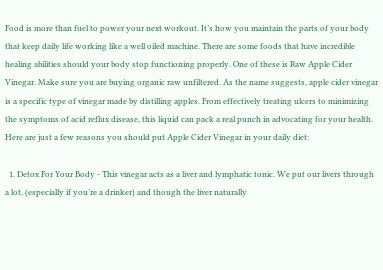Food is more than fuel to power your next workout. It’s how you maintain the parts of your body that keep daily life working like a well oiled machine. There are some foods that have incredible healing abilities should your body stop functioning properly. One of these is Raw Apple Cider Vinegar. Make sure you are buying organic raw unfiltered. As the name suggests, apple cider vinegar is a specific type of vinegar made by distilling apples. From effectively treating ulcers to minimizing the symptoms of acid reflux disease, this liquid can pack a real punch in advocating for your health. Here are just a few reasons you should put Apple Cider Vinegar in your daily diet:

  1. Detox For Your Body - This vinegar acts as a liver and lymphatic tonic. We put our livers through a lot, (especially if you’re a drinker) and though the liver naturally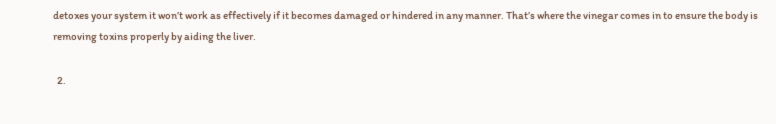detoxes your system it won’t work as effectively if it becomes damaged or hindered in any manner. That’s where the vinegar comes in to ensure the body is removing toxins properly by aiding the liver.

  2.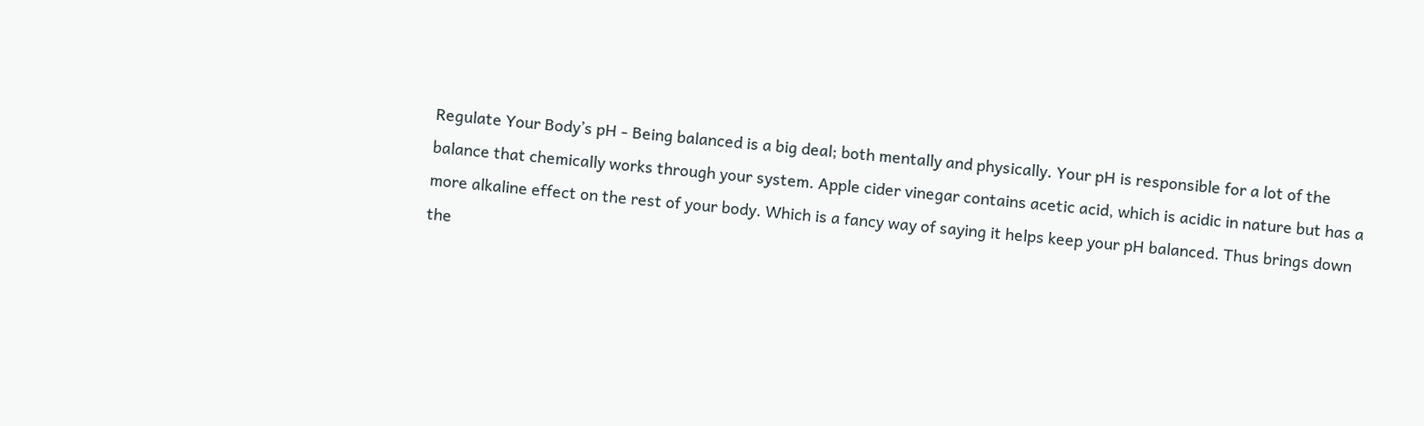Regulate Your Body’s pH - Being balanced is a big deal; both mentally and physically. Your pH is responsible for a lot of the balance that chemically works through your system. Apple cider vinegar contains acetic acid, which is acidic in nature but has a more alkaline effect on the rest of your body. Which is a fancy way of saying it helps keep your pH balanced. Thus brings down the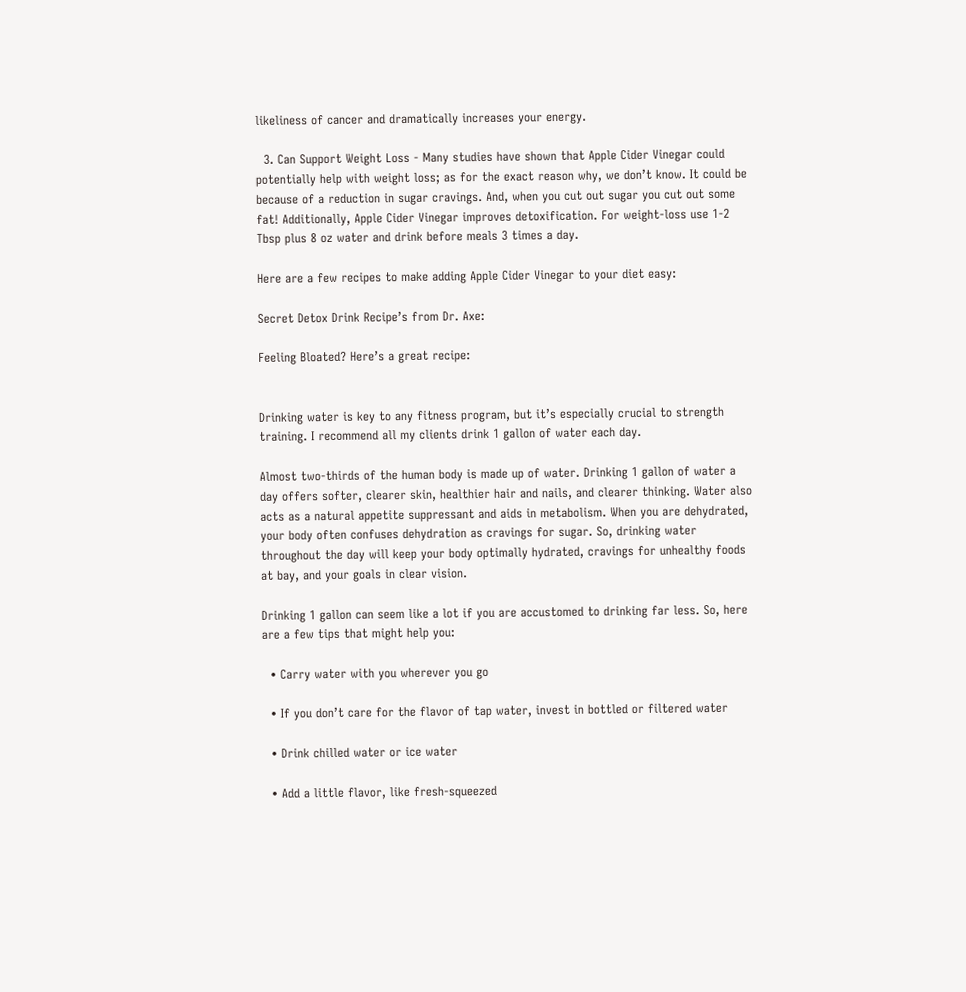likeliness of cancer and dramatically increases your energy.

  3. Can Support Weight Loss - Many studies have shown that Apple Cider Vinegar could potentially help with weight loss; as for the exact reason why, we don’t know. It could be because of a reduction in sugar cravings. And, when you cut out sugar you cut out some fat! Additionally, Apple Cider Vinegar improves detoxification. For weight-loss use 1-2 Tbsp plus 8 oz water and drink before meals 3 times a day.

Here are a few recipes to make adding Apple Cider Vinegar to your diet easy:

Secret Detox Drink Recipe’s from Dr. Axe:

Feeling Bloated? Here’s a great recipe:


Drinking water is key to any fitness program, but it’s especially crucial to strength training. I recommend all my clients drink 1 gallon of water each day.

Almost two-thirds of the human body is made up of water. Drinking 1 gallon of water a day offers softer, clearer skin, healthier hair and nails, and clearer thinking. Water also acts as a natural appetite suppressant and aids in metabolism. When you are dehydrated, your body often confuses dehydration as cravings for sugar. So, drinking water throughout the day will keep your body optimally hydrated, cravings for unhealthy foods at bay, and your goals in clear vision.

Drinking 1 gallon can seem like a lot if you are accustomed to drinking far less. So, here are a few tips that might help you:

  • Carry water with you wherever you go

  • If you don’t care for the flavor of tap water, invest in bottled or filtered water

  • Drink chilled water or ice water

  • Add a little flavor, like fresh-squeezed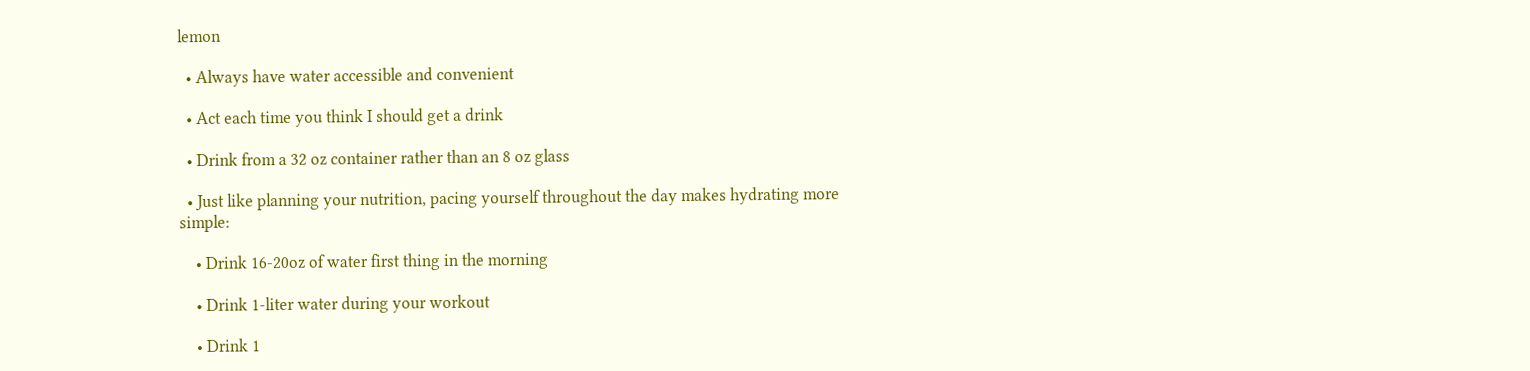lemon

  • Always have water accessible and convenient

  • Act each time you think I should get a drink

  • Drink from a 32 oz container rather than an 8 oz glass

  • Just like planning your nutrition, pacing yourself throughout the day makes hydrating more simple:

    • Drink 16-20oz of water first thing in the morning

    • Drink 1-liter water during your workout

    • Drink 1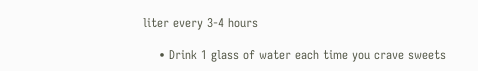liter every 3-4 hours

    • Drink 1 glass of water each time you crave sweets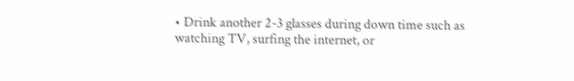• Drink another 2-3 glasses during down time such as watching TV, surfing the internet, or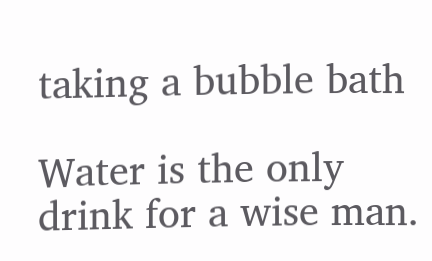taking a bubble bath

Water is the only drink for a wise man.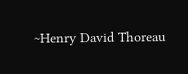~Henry David Thoreau